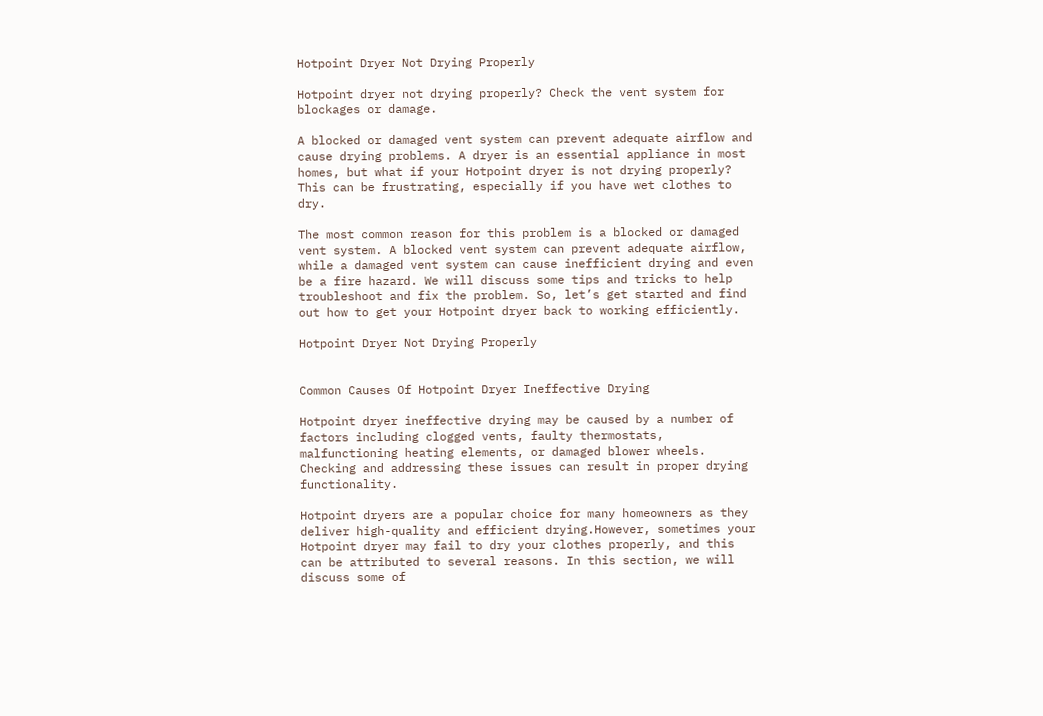Hotpoint Dryer Not Drying Properly

Hotpoint dryer not drying properly? Check the vent system for blockages or damage.

A blocked or damaged vent system can prevent adequate airflow and cause drying problems. A dryer is an essential appliance in most homes, but what if your Hotpoint dryer is not drying properly? This can be frustrating, especially if you have wet clothes to dry.

The most common reason for this problem is a blocked or damaged vent system. A blocked vent system can prevent adequate airflow, while a damaged vent system can cause inefficient drying and even be a fire hazard. We will discuss some tips and tricks to help troubleshoot and fix the problem. So, let’s get started and find out how to get your Hotpoint dryer back to working efficiently.

Hotpoint Dryer Not Drying Properly


Common Causes Of Hotpoint Dryer Ineffective Drying

Hotpoint dryer ineffective drying may be caused by a number of factors including clogged vents, faulty thermostats, malfunctioning heating elements, or damaged blower wheels. Checking and addressing these issues can result in proper drying functionality.

Hotpoint dryers are a popular choice for many homeowners as they deliver high-quality and efficient drying.However, sometimes your Hotpoint dryer may fail to dry your clothes properly, and this can be attributed to several reasons. In this section, we will discuss some of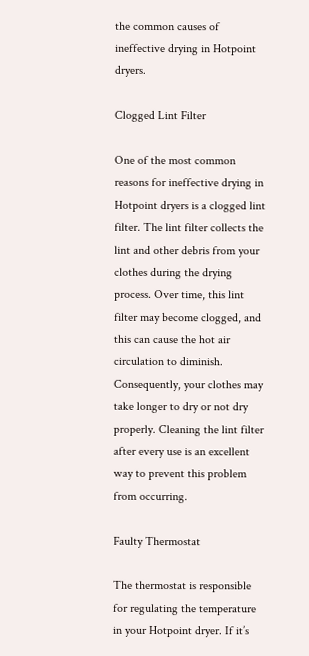the common causes of ineffective drying in Hotpoint dryers.

Clogged Lint Filter

One of the most common reasons for ineffective drying in Hotpoint dryers is a clogged lint filter. The lint filter collects the lint and other debris from your clothes during the drying process. Over time, this lint filter may become clogged, and this can cause the hot air circulation to diminish. Consequently, your clothes may take longer to dry or not dry properly. Cleaning the lint filter after every use is an excellent way to prevent this problem from occurring.

Faulty Thermostat

The thermostat is responsible for regulating the temperature in your Hotpoint dryer. If it’s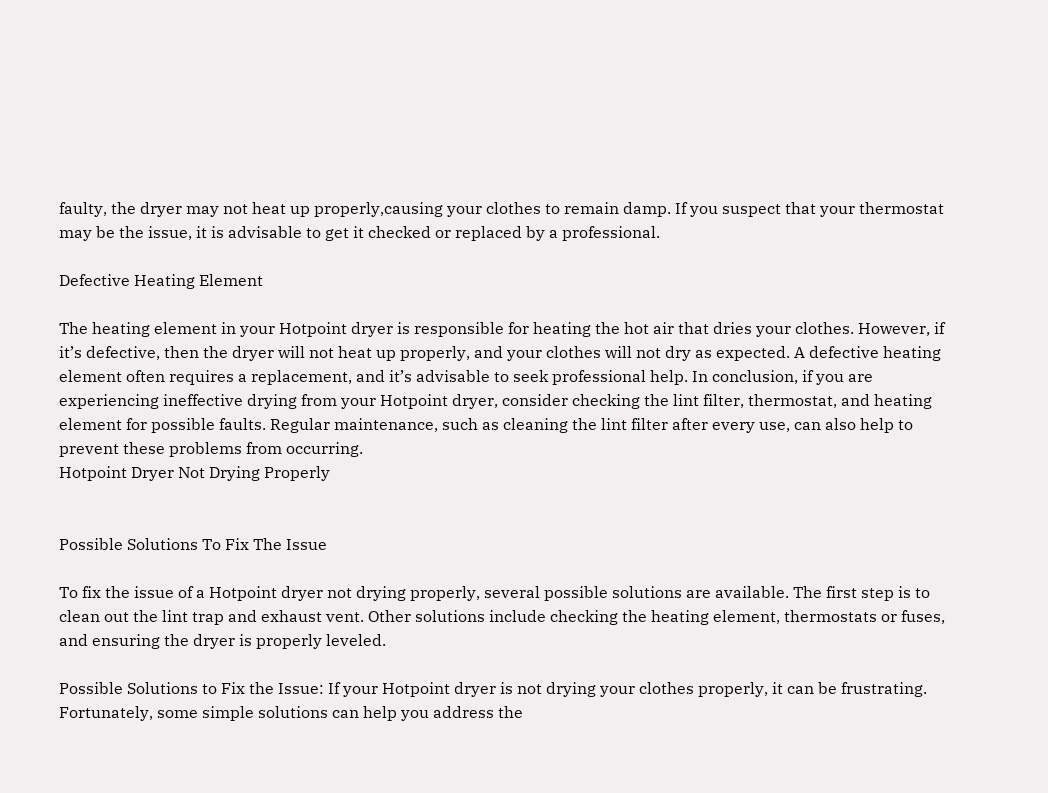faulty, the dryer may not heat up properly,causing your clothes to remain damp. If you suspect that your thermostat may be the issue, it is advisable to get it checked or replaced by a professional.

Defective Heating Element

The heating element in your Hotpoint dryer is responsible for heating the hot air that dries your clothes. However, if it’s defective, then the dryer will not heat up properly, and your clothes will not dry as expected. A defective heating element often requires a replacement, and it’s advisable to seek professional help. In conclusion, if you are experiencing ineffective drying from your Hotpoint dryer, consider checking the lint filter, thermostat, and heating element for possible faults. Regular maintenance, such as cleaning the lint filter after every use, can also help to prevent these problems from occurring.
Hotpoint Dryer Not Drying Properly


Possible Solutions To Fix The Issue

To fix the issue of a Hotpoint dryer not drying properly, several possible solutions are available. The first step is to clean out the lint trap and exhaust vent. Other solutions include checking the heating element, thermostats or fuses, and ensuring the dryer is properly leveled.

Possible Solutions to Fix the Issue: If your Hotpoint dryer is not drying your clothes properly, it can be frustrating. Fortunately, some simple solutions can help you address the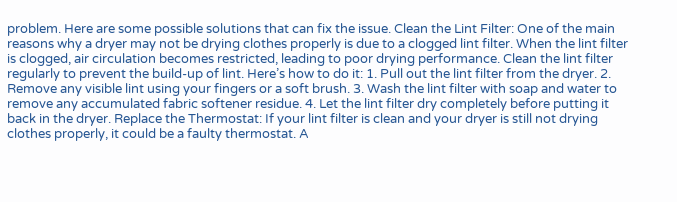problem. Here are some possible solutions that can fix the issue. Clean the Lint Filter: One of the main reasons why a dryer may not be drying clothes properly is due to a clogged lint filter. When the lint filter is clogged, air circulation becomes restricted, leading to poor drying performance. Clean the lint filter regularly to prevent the build-up of lint. Here’s how to do it: 1. Pull out the lint filter from the dryer. 2. Remove any visible lint using your fingers or a soft brush. 3. Wash the lint filter with soap and water to remove any accumulated fabric softener residue. 4. Let the lint filter dry completely before putting it back in the dryer. Replace the Thermostat: If your lint filter is clean and your dryer is still not drying clothes properly, it could be a faulty thermostat. A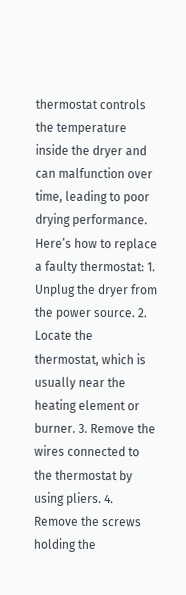thermostat controls the temperature inside the dryer and can malfunction over time, leading to poor drying performance. Here’s how to replace a faulty thermostat: 1. Unplug the dryer from the power source. 2. Locate the thermostat, which is usually near the heating element or burner. 3. Remove the wires connected to the thermostat by using pliers. 4. Remove the screws holding the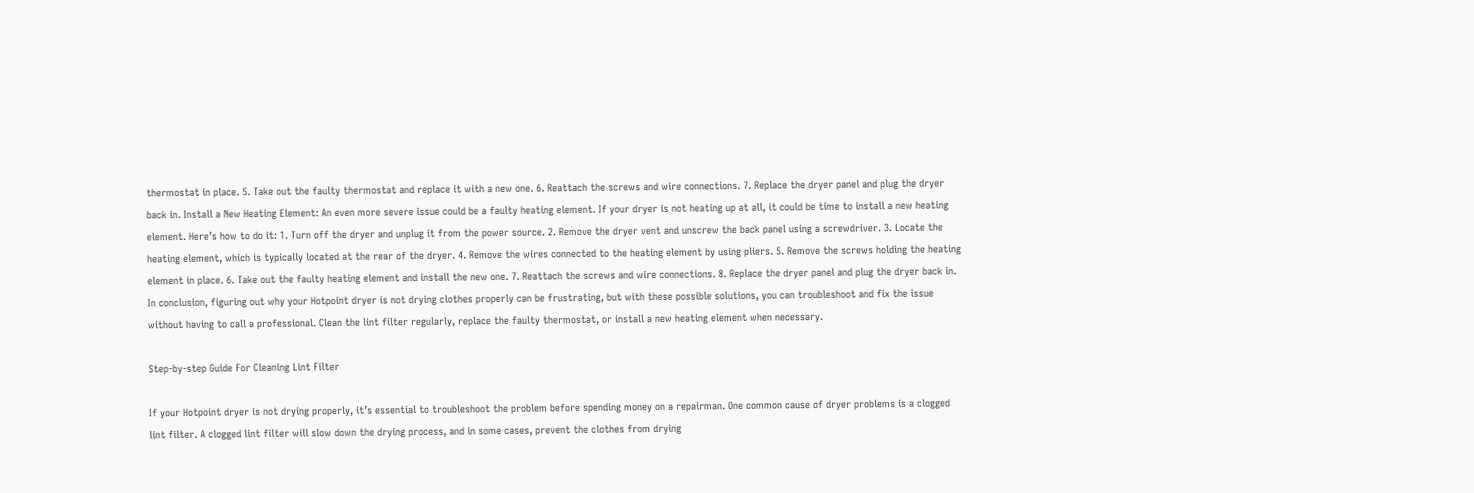thermostat in place. 5. Take out the faulty thermostat and replace it with a new one. 6. Reattach the screws and wire connections. 7. Replace the dryer panel and plug the dryer back in. Install a New Heating Element: An even more severe issue could be a faulty heating element. If your dryer is not heating up at all, it could be time to install a new heating element. Here’s how to do it: 1. Turn off the dryer and unplug it from the power source. 2. Remove the dryer vent and unscrew the back panel using a screwdriver. 3. Locate the heating element, which is typically located at the rear of the dryer. 4. Remove the wires connected to the heating element by using pliers. 5. Remove the screws holding the heating element in place. 6. Take out the faulty heating element and install the new one. 7. Reattach the screws and wire connections. 8. Replace the dryer panel and plug the dryer back in. In conclusion, figuring out why your Hotpoint dryer is not drying clothes properly can be frustrating, but with these possible solutions, you can troubleshoot and fix the issue without having to call a professional. Clean the lint filter regularly, replace the faulty thermostat, or install a new heating element when necessary.

Step-by-step Guide For Cleaning Lint Filter

If your Hotpoint dryer is not drying properly, it’s essential to troubleshoot the problem before spending money on a repairman. One common cause of dryer problems is a clogged lint filter. A clogged lint filter will slow down the drying process, and in some cases, prevent the clothes from drying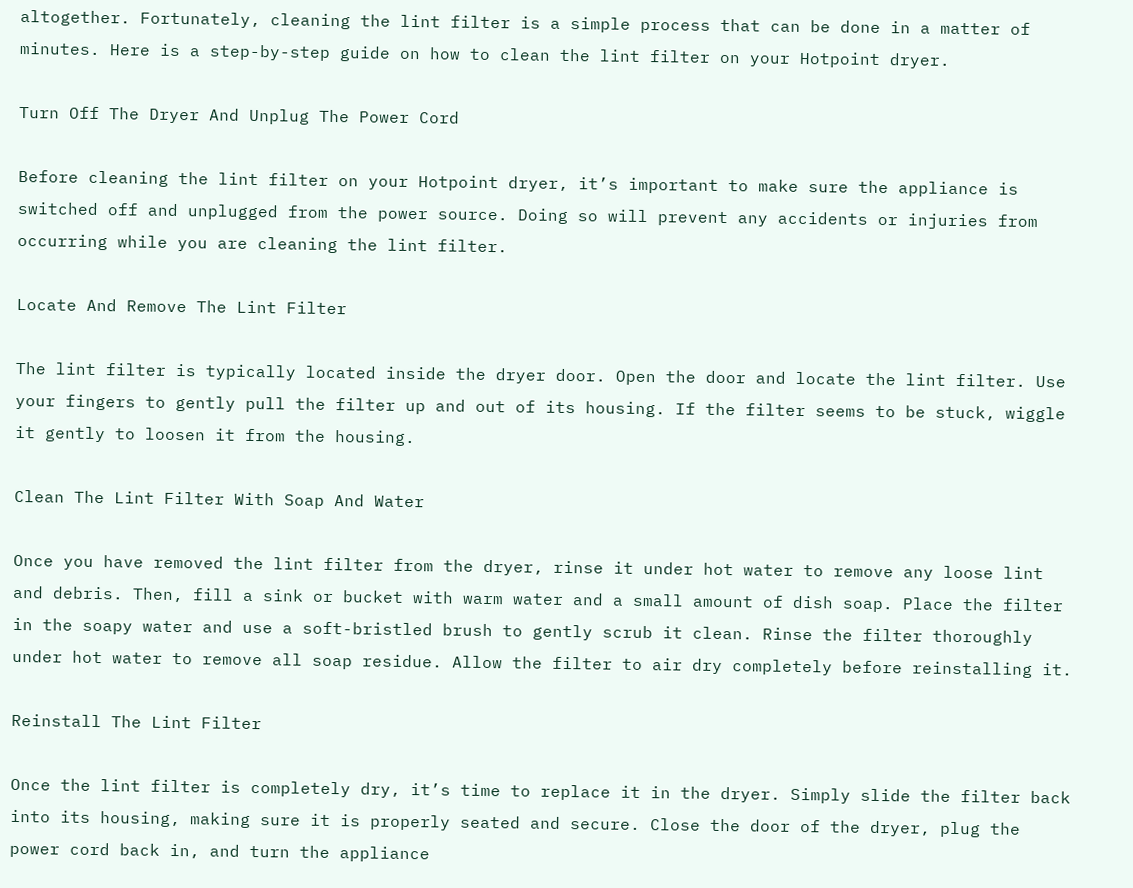altogether. Fortunately, cleaning the lint filter is a simple process that can be done in a matter of minutes. Here is a step-by-step guide on how to clean the lint filter on your Hotpoint dryer.

Turn Off The Dryer And Unplug The Power Cord

Before cleaning the lint filter on your Hotpoint dryer, it’s important to make sure the appliance is switched off and unplugged from the power source. Doing so will prevent any accidents or injuries from occurring while you are cleaning the lint filter.

Locate And Remove The Lint Filter

The lint filter is typically located inside the dryer door. Open the door and locate the lint filter. Use your fingers to gently pull the filter up and out of its housing. If the filter seems to be stuck, wiggle it gently to loosen it from the housing.

Clean The Lint Filter With Soap And Water

Once you have removed the lint filter from the dryer, rinse it under hot water to remove any loose lint and debris. Then, fill a sink or bucket with warm water and a small amount of dish soap. Place the filter in the soapy water and use a soft-bristled brush to gently scrub it clean. Rinse the filter thoroughly under hot water to remove all soap residue. Allow the filter to air dry completely before reinstalling it.

Reinstall The Lint Filter

Once the lint filter is completely dry, it’s time to replace it in the dryer. Simply slide the filter back into its housing, making sure it is properly seated and secure. Close the door of the dryer, plug the power cord back in, and turn the appliance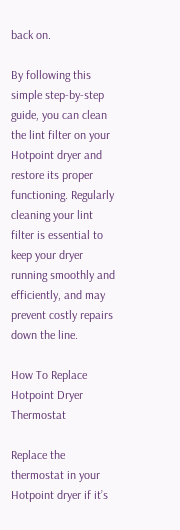back on.

By following this simple step-by-step guide, you can clean the lint filter on your Hotpoint dryer and restore its proper functioning. Regularly cleaning your lint filter is essential to keep your dryer running smoothly and efficiently, and may prevent costly repairs down the line.

How To Replace Hotpoint Dryer Thermostat

Replace the thermostat in your Hotpoint dryer if it’s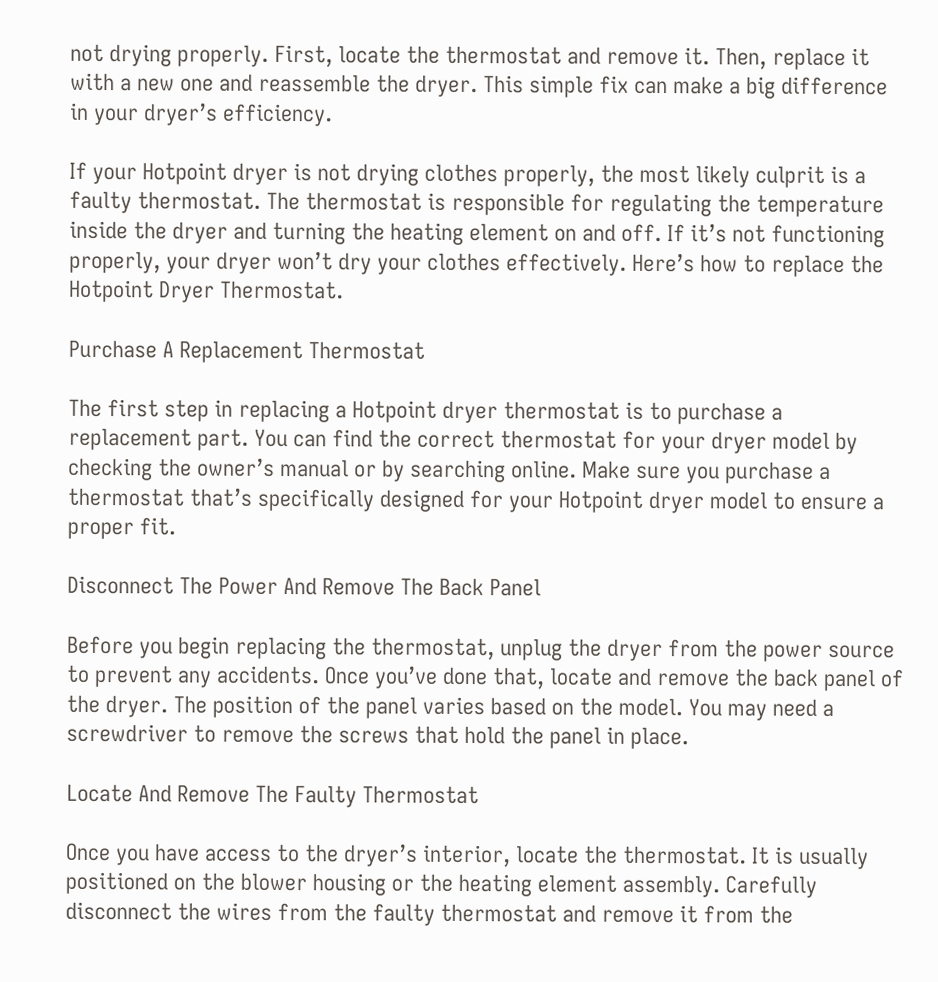not drying properly. First, locate the thermostat and remove it. Then, replace it with a new one and reassemble the dryer. This simple fix can make a big difference in your dryer’s efficiency.

If your Hotpoint dryer is not drying clothes properly, the most likely culprit is a faulty thermostat. The thermostat is responsible for regulating the temperature inside the dryer and turning the heating element on and off. If it’s not functioning properly, your dryer won’t dry your clothes effectively. Here’s how to replace the Hotpoint Dryer Thermostat.

Purchase A Replacement Thermostat

The first step in replacing a Hotpoint dryer thermostat is to purchase a replacement part. You can find the correct thermostat for your dryer model by checking the owner’s manual or by searching online. Make sure you purchase a thermostat that’s specifically designed for your Hotpoint dryer model to ensure a proper fit.

Disconnect The Power And Remove The Back Panel

Before you begin replacing the thermostat, unplug the dryer from the power source to prevent any accidents. Once you’ve done that, locate and remove the back panel of the dryer. The position of the panel varies based on the model. You may need a screwdriver to remove the screws that hold the panel in place.

Locate And Remove The Faulty Thermostat

Once you have access to the dryer’s interior, locate the thermostat. It is usually positioned on the blower housing or the heating element assembly. Carefully disconnect the wires from the faulty thermostat and remove it from the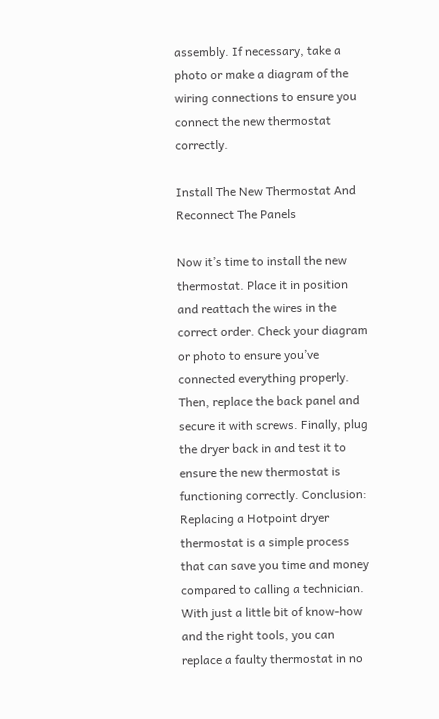assembly. If necessary, take a photo or make a diagram of the wiring connections to ensure you connect the new thermostat correctly.

Install The New Thermostat And Reconnect The Panels

Now it’s time to install the new thermostat. Place it in position and reattach the wires in the correct order. Check your diagram or photo to ensure you’ve connected everything properly. Then, replace the back panel and secure it with screws. Finally, plug the dryer back in and test it to ensure the new thermostat is functioning correctly. Conclusion: Replacing a Hotpoint dryer thermostat is a simple process that can save you time and money compared to calling a technician. With just a little bit of know-how and the right tools, you can replace a faulty thermostat in no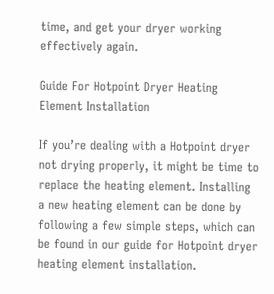time, and get your dryer working effectively again.

Guide For Hotpoint Dryer Heating Element Installation

If you’re dealing with a Hotpoint dryer not drying properly, it might be time to replace the heating element. Installing a new heating element can be done by following a few simple steps, which can be found in our guide for Hotpoint dryer heating element installation.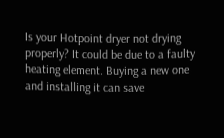Is your Hotpoint dryer not drying properly? It could be due to a faulty heating element. Buying a new one and installing it can save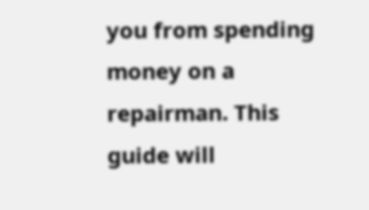you from spending money on a repairman. This guide will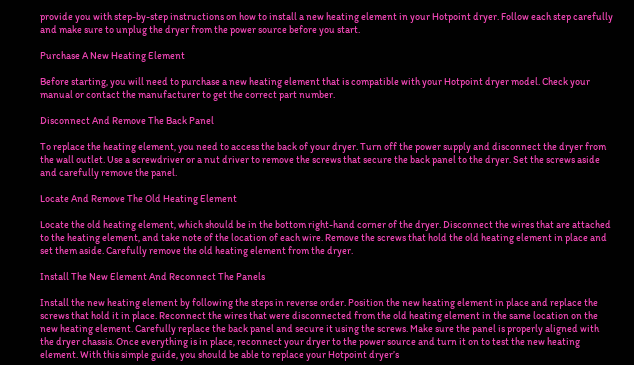provide you with step-by-step instructions on how to install a new heating element in your Hotpoint dryer. Follow each step carefully and make sure to unplug the dryer from the power source before you start.

Purchase A New Heating Element

Before starting, you will need to purchase a new heating element that is compatible with your Hotpoint dryer model. Check your manual or contact the manufacturer to get the correct part number.

Disconnect And Remove The Back Panel

To replace the heating element, you need to access the back of your dryer. Turn off the power supply and disconnect the dryer from the wall outlet. Use a screwdriver or a nut driver to remove the screws that secure the back panel to the dryer. Set the screws aside and carefully remove the panel.

Locate And Remove The Old Heating Element

Locate the old heating element, which should be in the bottom right-hand corner of the dryer. Disconnect the wires that are attached to the heating element, and take note of the location of each wire. Remove the screws that hold the old heating element in place and set them aside. Carefully remove the old heating element from the dryer.

Install The New Element And Reconnect The Panels

Install the new heating element by following the steps in reverse order. Position the new heating element in place and replace the screws that hold it in place. Reconnect the wires that were disconnected from the old heating element in the same location on the new heating element. Carefully replace the back panel and secure it using the screws. Make sure the panel is properly aligned with the dryer chassis. Once everything is in place, reconnect your dryer to the power source and turn it on to test the new heating element. With this simple guide, you should be able to replace your Hotpoint dryer’s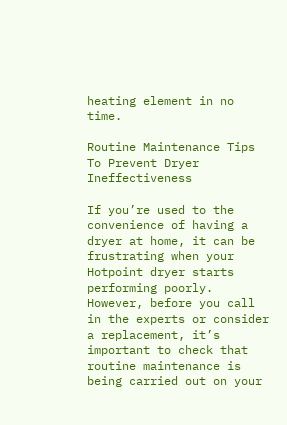heating element in no time.

Routine Maintenance Tips To Prevent Dryer Ineffectiveness

If you’re used to the convenience of having a dryer at home, it can be frustrating when your Hotpoint dryer starts performing poorly. However, before you call in the experts or consider a replacement, it’s important to check that routine maintenance is being carried out on your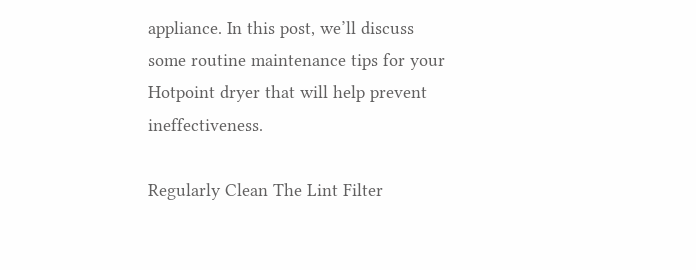appliance. In this post, we’ll discuss some routine maintenance tips for your Hotpoint dryer that will help prevent ineffectiveness.

Regularly Clean The Lint Filter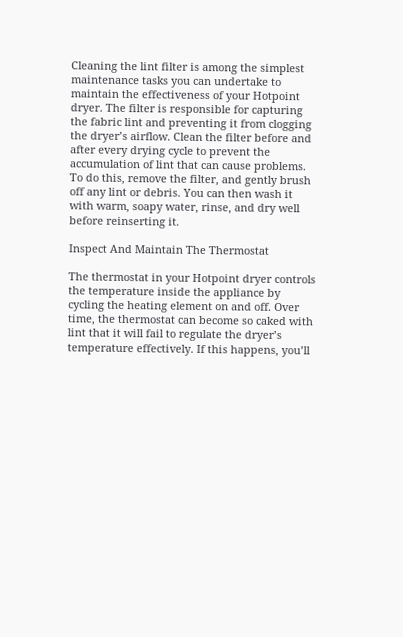Cleaning the lint filter is among the simplest maintenance tasks you can undertake to maintain the effectiveness of your Hotpoint dryer. The filter is responsible for capturing the fabric lint and preventing it from clogging the dryer’s airflow. Clean the filter before and after every drying cycle to prevent the accumulation of lint that can cause problems. To do this, remove the filter, and gently brush off any lint or debris. You can then wash it with warm, soapy water, rinse, and dry well before reinserting it.

Inspect And Maintain The Thermostat

The thermostat in your Hotpoint dryer controls the temperature inside the appliance by cycling the heating element on and off. Over time, the thermostat can become so caked with lint that it will fail to regulate the dryer’s temperature effectively. If this happens, you’ll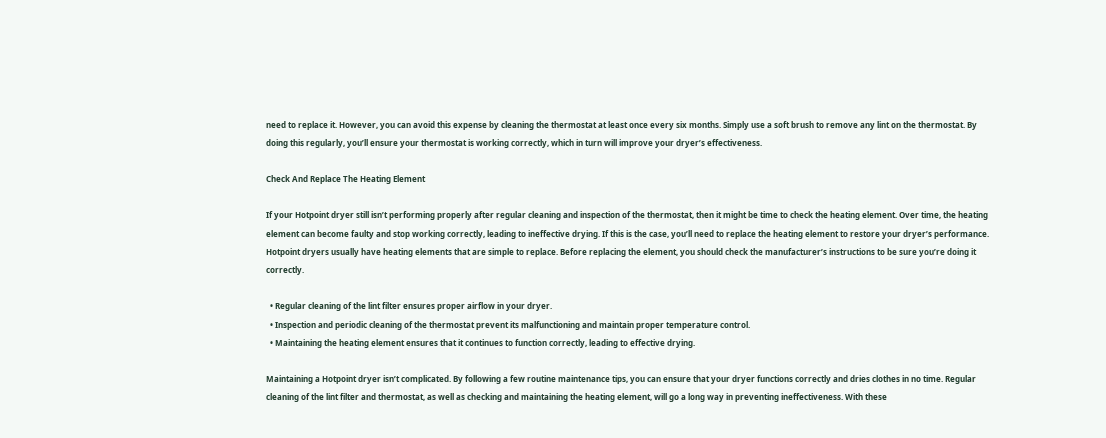need to replace it. However, you can avoid this expense by cleaning the thermostat at least once every six months. Simply use a soft brush to remove any lint on the thermostat. By doing this regularly, you’ll ensure your thermostat is working correctly, which in turn will improve your dryer’s effectiveness.

Check And Replace The Heating Element

If your Hotpoint dryer still isn’t performing properly after regular cleaning and inspection of the thermostat, then it might be time to check the heating element. Over time, the heating element can become faulty and stop working correctly, leading to ineffective drying. If this is the case, you’ll need to replace the heating element to restore your dryer’s performance. Hotpoint dryers usually have heating elements that are simple to replace. Before replacing the element, you should check the manufacturer’s instructions to be sure you’re doing it correctly.

  • Regular cleaning of the lint filter ensures proper airflow in your dryer.
  • Inspection and periodic cleaning of the thermostat prevent its malfunctioning and maintain proper temperature control.
  • Maintaining the heating element ensures that it continues to function correctly, leading to effective drying.

Maintaining a Hotpoint dryer isn’t complicated. By following a few routine maintenance tips, you can ensure that your dryer functions correctly and dries clothes in no time. Regular cleaning of the lint filter and thermostat, as well as checking and maintaining the heating element, will go a long way in preventing ineffectiveness. With these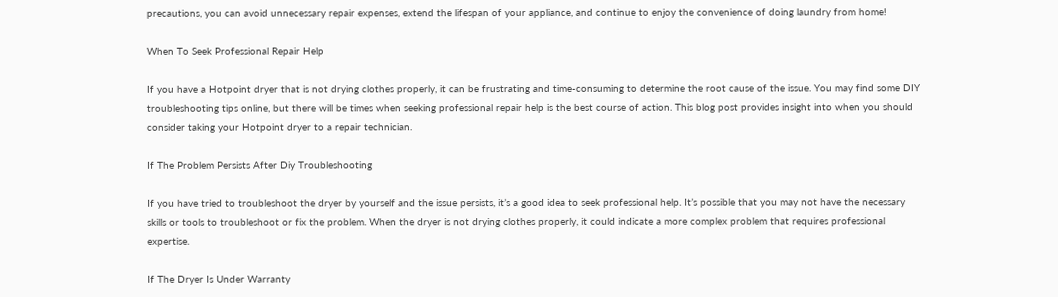precautions, you can avoid unnecessary repair expenses, extend the lifespan of your appliance, and continue to enjoy the convenience of doing laundry from home!

When To Seek Professional Repair Help

If you have a Hotpoint dryer that is not drying clothes properly, it can be frustrating and time-consuming to determine the root cause of the issue. You may find some DIY troubleshooting tips online, but there will be times when seeking professional repair help is the best course of action. This blog post provides insight into when you should consider taking your Hotpoint dryer to a repair technician.

If The Problem Persists After Diy Troubleshooting

If you have tried to troubleshoot the dryer by yourself and the issue persists, it’s a good idea to seek professional help. It’s possible that you may not have the necessary skills or tools to troubleshoot or fix the problem. When the dryer is not drying clothes properly, it could indicate a more complex problem that requires professional expertise.

If The Dryer Is Under Warranty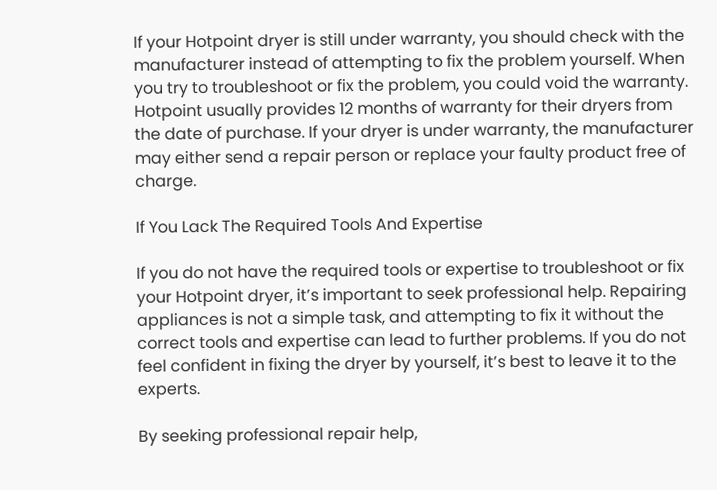If your Hotpoint dryer is still under warranty, you should check with the manufacturer instead of attempting to fix the problem yourself. When you try to troubleshoot or fix the problem, you could void the warranty. Hotpoint usually provides 12 months of warranty for their dryers from the date of purchase. If your dryer is under warranty, the manufacturer may either send a repair person or replace your faulty product free of charge.

If You Lack The Required Tools And Expertise

If you do not have the required tools or expertise to troubleshoot or fix your Hotpoint dryer, it’s important to seek professional help. Repairing appliances is not a simple task, and attempting to fix it without the correct tools and expertise can lead to further problems. If you do not feel confident in fixing the dryer by yourself, it’s best to leave it to the experts.

By seeking professional repair help,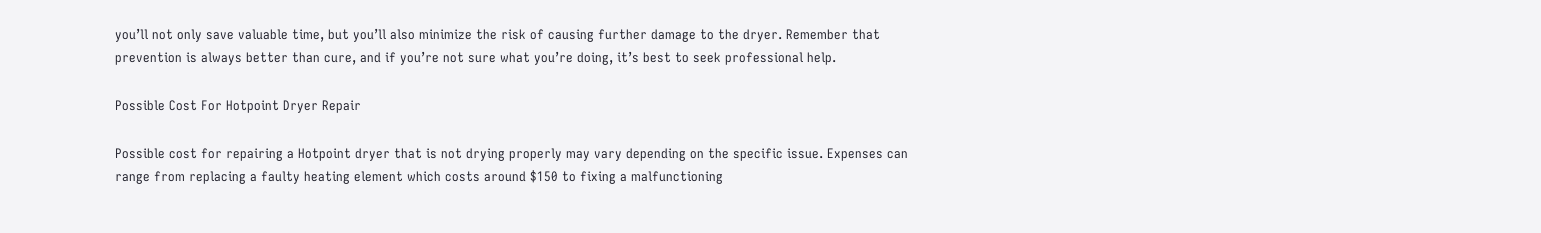you’ll not only save valuable time, but you’ll also minimize the risk of causing further damage to the dryer. Remember that prevention is always better than cure, and if you’re not sure what you’re doing, it’s best to seek professional help.

Possible Cost For Hotpoint Dryer Repair

Possible cost for repairing a Hotpoint dryer that is not drying properly may vary depending on the specific issue. Expenses can range from replacing a faulty heating element which costs around $150 to fixing a malfunctioning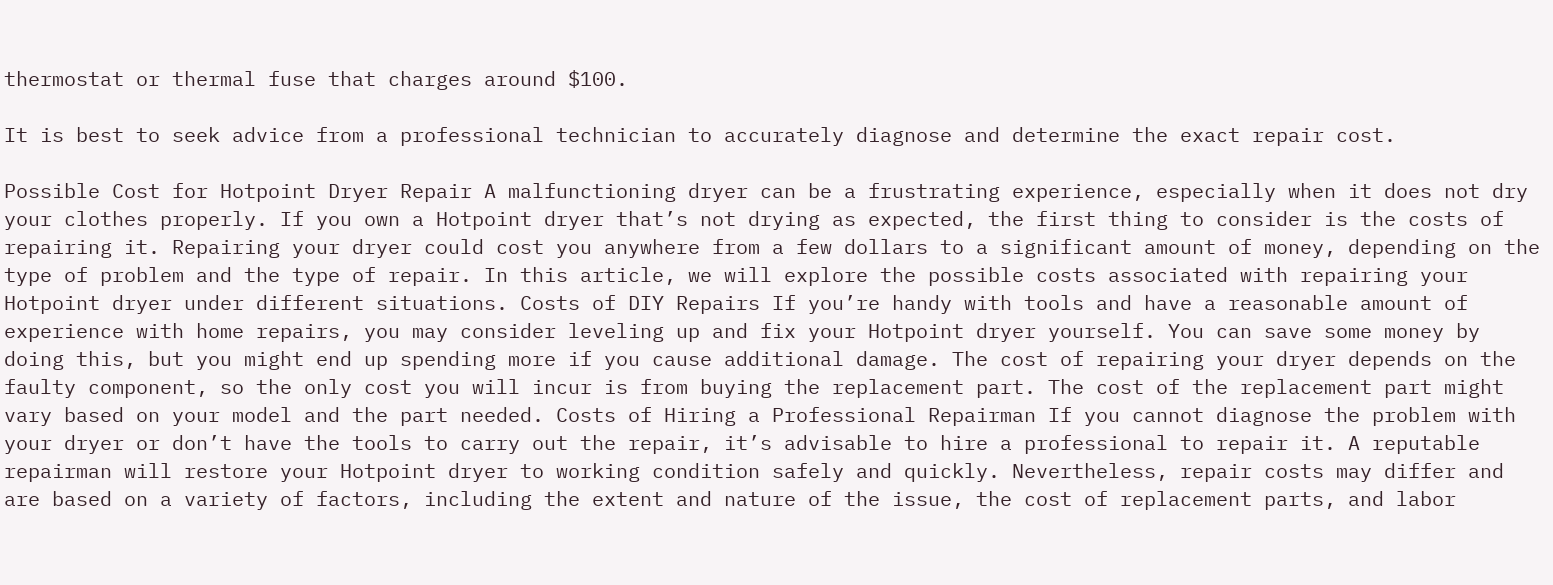thermostat or thermal fuse that charges around $100.

It is best to seek advice from a professional technician to accurately diagnose and determine the exact repair cost.

Possible Cost for Hotpoint Dryer Repair A malfunctioning dryer can be a frustrating experience, especially when it does not dry your clothes properly. If you own a Hotpoint dryer that’s not drying as expected, the first thing to consider is the costs of repairing it. Repairing your dryer could cost you anywhere from a few dollars to a significant amount of money, depending on the type of problem and the type of repair. In this article, we will explore the possible costs associated with repairing your Hotpoint dryer under different situations. Costs of DIY Repairs If you’re handy with tools and have a reasonable amount of experience with home repairs, you may consider leveling up and fix your Hotpoint dryer yourself. You can save some money by doing this, but you might end up spending more if you cause additional damage. The cost of repairing your dryer depends on the faulty component, so the only cost you will incur is from buying the replacement part. The cost of the replacement part might vary based on your model and the part needed. Costs of Hiring a Professional Repairman If you cannot diagnose the problem with your dryer or don’t have the tools to carry out the repair, it’s advisable to hire a professional to repair it. A reputable repairman will restore your Hotpoint dryer to working condition safely and quickly. Nevertheless, repair costs may differ and are based on a variety of factors, including the extent and nature of the issue, the cost of replacement parts, and labor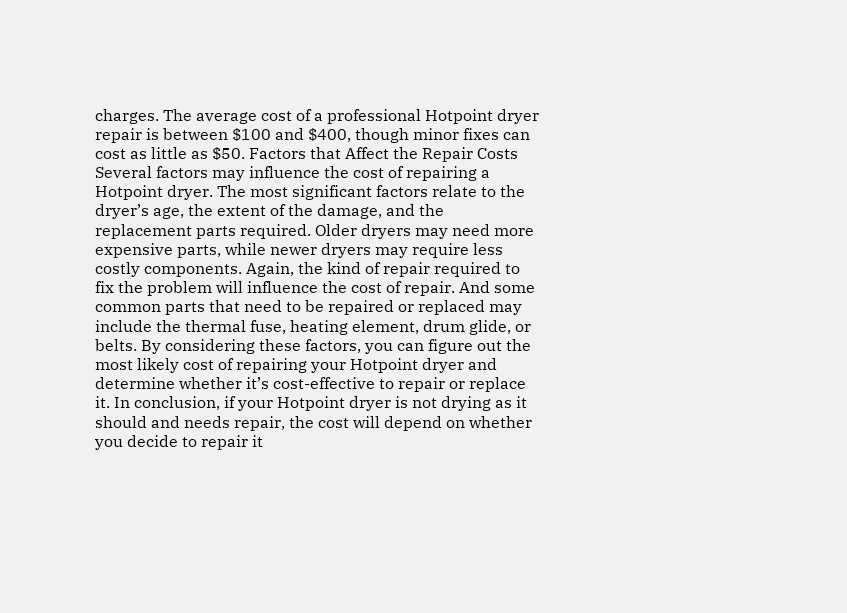charges. The average cost of a professional Hotpoint dryer repair is between $100 and $400, though minor fixes can cost as little as $50. Factors that Affect the Repair Costs Several factors may influence the cost of repairing a Hotpoint dryer. The most significant factors relate to the dryer’s age, the extent of the damage, and the replacement parts required. Older dryers may need more expensive parts, while newer dryers may require less costly components. Again, the kind of repair required to fix the problem will influence the cost of repair. And some common parts that need to be repaired or replaced may include the thermal fuse, heating element, drum glide, or belts. By considering these factors, you can figure out the most likely cost of repairing your Hotpoint dryer and determine whether it’s cost-effective to repair or replace it. In conclusion, if your Hotpoint dryer is not drying as it should and needs repair, the cost will depend on whether you decide to repair it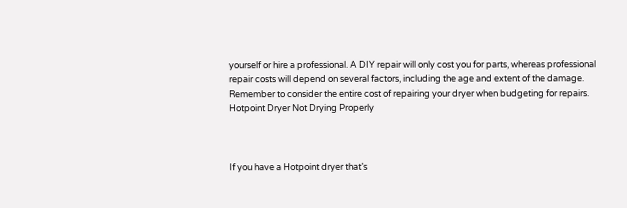yourself or hire a professional. A DIY repair will only cost you for parts, whereas professional repair costs will depend on several factors, including the age and extent of the damage. Remember to consider the entire cost of repairing your dryer when budgeting for repairs.
Hotpoint Dryer Not Drying Properly



If you have a Hotpoint dryer that’s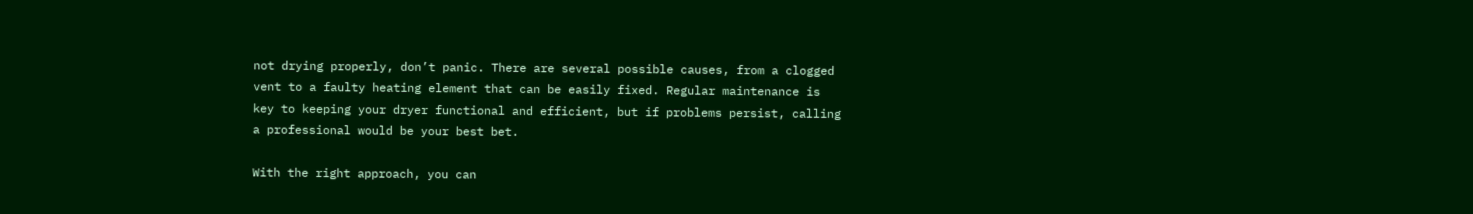not drying properly, don’t panic. There are several possible causes, from a clogged vent to a faulty heating element that can be easily fixed. Regular maintenance is key to keeping your dryer functional and efficient, but if problems persist, calling a professional would be your best bet.

With the right approach, you can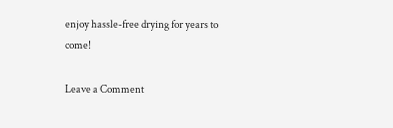enjoy hassle-free drying for years to come!

Leave a Comment